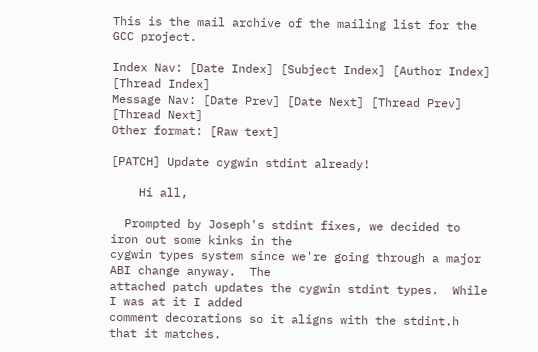This is the mail archive of the mailing list for the GCC project.

Index Nav: [Date Index] [Subject Index] [Author Index] [Thread Index]
Message Nav: [Date Prev] [Date Next] [Thread Prev] [Thread Next]
Other format: [Raw text]

[PATCH] Update cygwin stdint already!

    Hi all,

  Prompted by Joseph's stdint fixes, we decided to iron out some kinks in the
cygwin types system since we're going through a major ABI change anyway.  The
attached patch updates the cygwin stdint types.  While I was at it I added
comment decorations so it aligns with the stdint.h that it matches.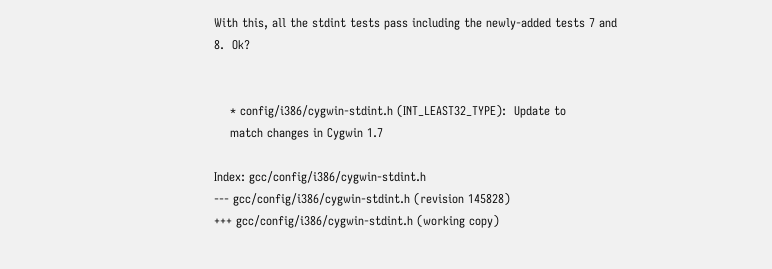With this, all the stdint tests pass including the newly-added tests 7 and
8.  Ok?


    * config/i386/cygwin-stdint.h (INT_LEAST32_TYPE):  Update to
    match changes in Cygwin 1.7

Index: gcc/config/i386/cygwin-stdint.h
--- gcc/config/i386/cygwin-stdint.h (revision 145828)
+++ gcc/config/i386/cygwin-stdint.h (working copy)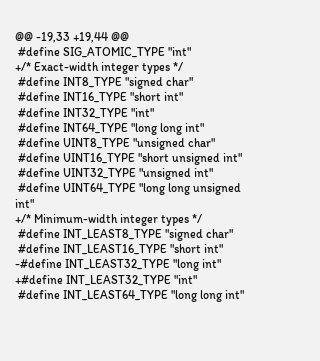@@ -19,33 +19,44 @@
 #define SIG_ATOMIC_TYPE "int"
+/* Exact-width integer types */
 #define INT8_TYPE "signed char"
 #define INT16_TYPE "short int"
 #define INT32_TYPE "int"
 #define INT64_TYPE "long long int"
 #define UINT8_TYPE "unsigned char"
 #define UINT16_TYPE "short unsigned int"
 #define UINT32_TYPE "unsigned int"
 #define UINT64_TYPE "long long unsigned int"
+/* Minimum-width integer types */
 #define INT_LEAST8_TYPE "signed char"
 #define INT_LEAST16_TYPE "short int"
-#define INT_LEAST32_TYPE "long int"
+#define INT_LEAST32_TYPE "int"
 #define INT_LEAST64_TYPE "long long int"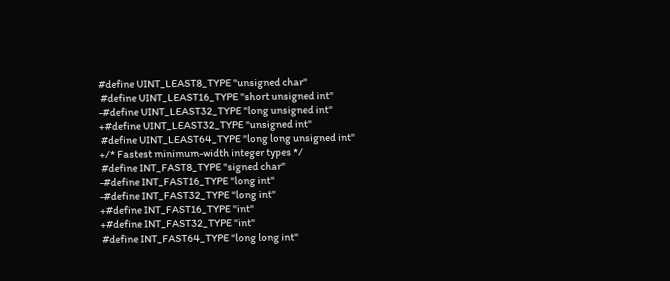#define UINT_LEAST8_TYPE "unsigned char"
 #define UINT_LEAST16_TYPE "short unsigned int"
-#define UINT_LEAST32_TYPE "long unsigned int"
+#define UINT_LEAST32_TYPE "unsigned int"
 #define UINT_LEAST64_TYPE "long long unsigned int"
+/* Fastest minimum-width integer types */
 #define INT_FAST8_TYPE "signed char"
-#define INT_FAST16_TYPE "long int"
-#define INT_FAST32_TYPE "long int"
+#define INT_FAST16_TYPE "int"
+#define INT_FAST32_TYPE "int"
 #define INT_FAST64_TYPE "long long int"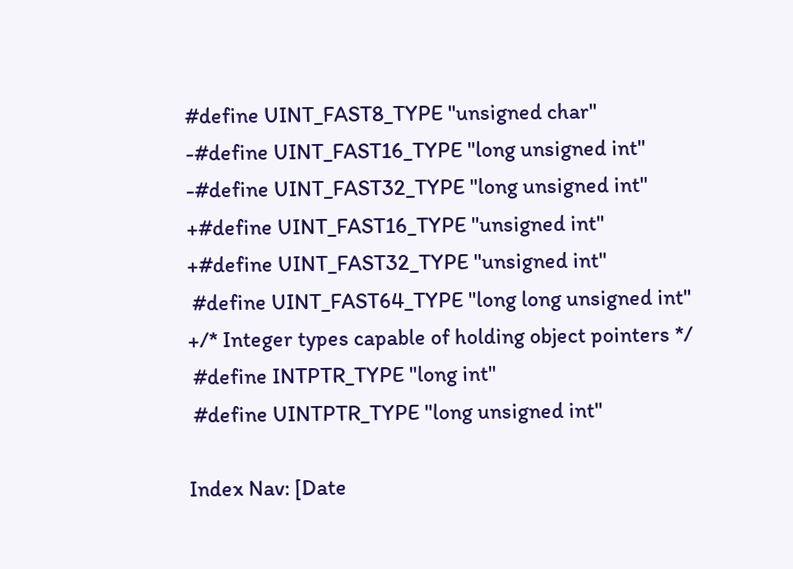#define UINT_FAST8_TYPE "unsigned char"
-#define UINT_FAST16_TYPE "long unsigned int"
-#define UINT_FAST32_TYPE "long unsigned int"
+#define UINT_FAST16_TYPE "unsigned int"
+#define UINT_FAST32_TYPE "unsigned int"
 #define UINT_FAST64_TYPE "long long unsigned int"
+/* Integer types capable of holding object pointers */
 #define INTPTR_TYPE "long int"
 #define UINTPTR_TYPE "long unsigned int"

Index Nav: [Date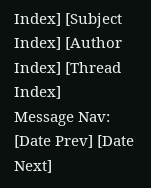Index] [Subject Index] [Author Index] [Thread Index]
Message Nav: [Date Prev] [Date Next]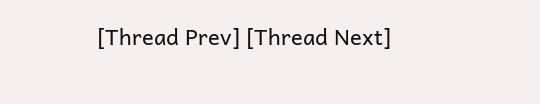[Thread Prev] [Thread Next]